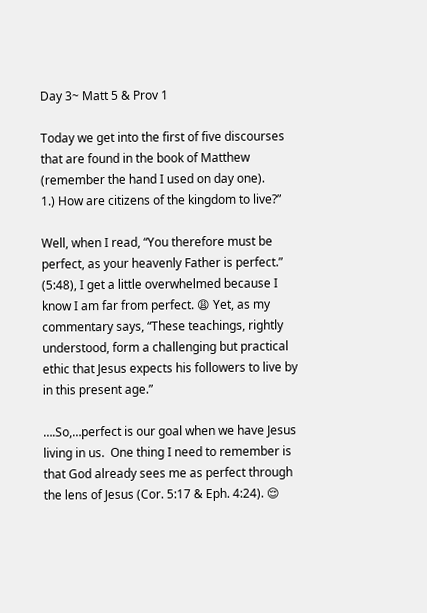Day 3~ Matt 5 & Prov 1

Today we get into the first of five discourses that are found in the book of Matthew (remember the hand I used on day one).
1.) How are citizens of the kingdom to live?”

Well, when I read, “You therefore must be perfect, as your heavenly Father is perfect.” (5:48), I get a little overwhelmed because I know I am far from perfect. 😩 Yet, as my commentary says, “These teachings, rightly understood, form a challenging but practical ethic that Jesus expects his followers to live by in this present age.”

….So,…perfect is our goal when we have Jesus living in us.  One thing I need to remember is that God already sees me as perfect through the lens of Jesus (Cor. 5:17 & Eph. 4:24). 😌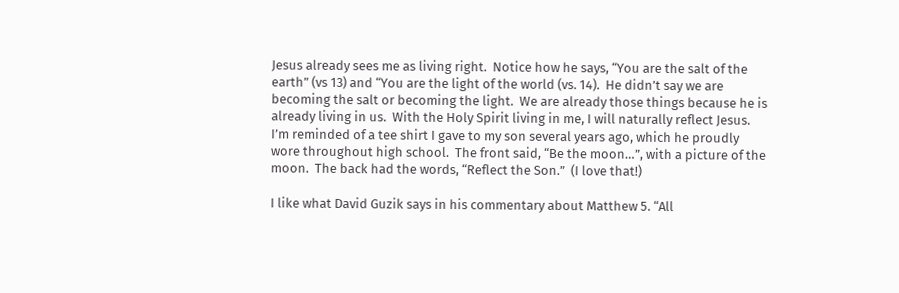Jesus already sees me as living right.  Notice how he says, “You are the salt of the earth” (vs 13) and “You are the light of the world (vs. 14).  He didn’t say we are becoming the salt or becoming the light.  We are already those things because he is already living in us.  With the Holy Spirit living in me, I will naturally reflect Jesus.
I’m reminded of a tee shirt I gave to my son several years ago, which he proudly wore throughout high school.  The front said, “Be the moon…”, with a picture of the moon.  The back had the words, “Reflect the Son.”  (I love that!)

I like what David Guzik says in his commentary about Matthew 5. “All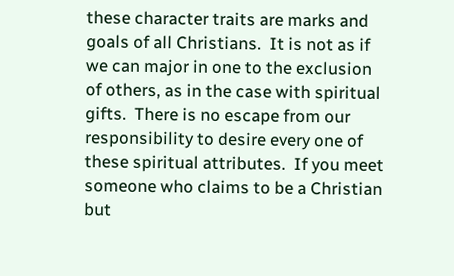these character traits are marks and goals of all Christians.  It is not as if we can major in one to the exclusion of others, as in the case with spiritual gifts.  There is no escape from our responsibility to desire every one of these spiritual attributes.  If you meet someone who claims to be a Christian but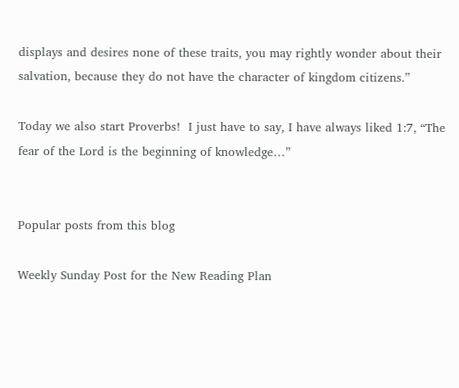displays and desires none of these traits, you may rightly wonder about their salvation, because they do not have the character of kingdom citizens.”

Today we also start Proverbs!  I just have to say, I have always liked 1:7, “The fear of the Lord is the beginning of knowledge…”


Popular posts from this blog

Weekly Sunday Post for the New Reading Plan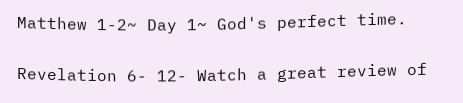Matthew 1-2~ Day 1~ God's perfect time.

Revelation 6- 12- Watch a great review of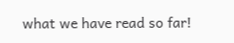what we have read so far!